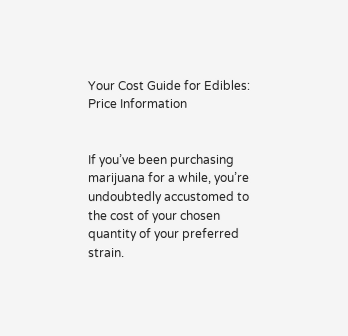Your Cost Guide for Edibles: Price Information


If you’ve been purchasing marijuana for a while, you’re undoubtedly accustomed to the cost of your chosen quantity of your preferred strain.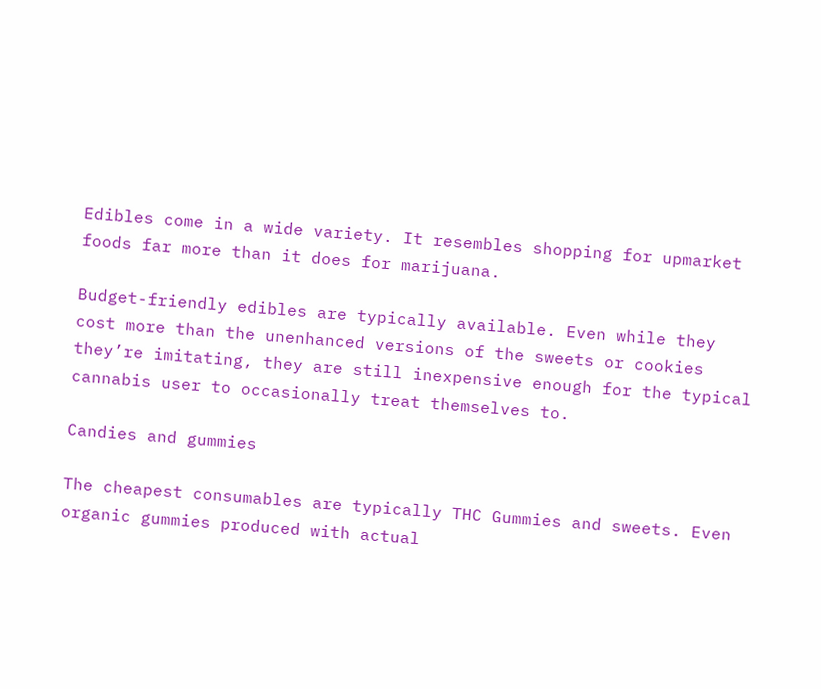Edibles come in a wide variety. It resembles shopping for upmarket foods far more than it does for marijuana.

Budget-friendly edibles are typically available. Even while they cost more than the unenhanced versions of the sweets or cookies they’re imitating, they are still inexpensive enough for the typical cannabis user to occasionally treat themselves to.

Candies and gummies

The cheapest consumables are typically THC Gummies and sweets. Even organic gummies produced with actual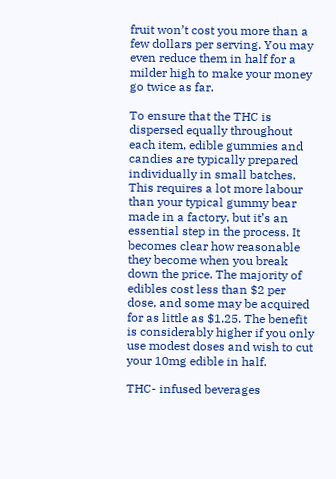fruit won’t cost you more than a few dollars per serving. You may even reduce them in half for a milder high to make your money go twice as far.

To ensure that the THC is dispersed equally throughout each item, edible gummies and candies are typically prepared individually in small batches. This requires a lot more labour than your typical gummy bear made in a factory, but it’s an essential step in the process. It becomes clear how reasonable they become when you break down the price. The majority of edibles cost less than $2 per dose, and some may be acquired for as little as $1.25. The benefit is considerably higher if you only use modest doses and wish to cut your 10mg edible in half.

THC- infused beverages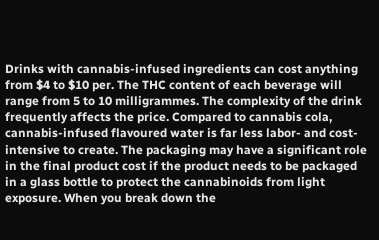Drinks with cannabis-infused ingredients can cost anything from $4 to $10 per. The THC content of each beverage will range from 5 to 10 milligrammes. The complexity of the drink frequently affects the price. Compared to cannabis cola, cannabis-infused flavoured water is far less labor- and cost-intensive to create. The packaging may have a significant role in the final product cost if the product needs to be packaged in a glass bottle to protect the cannabinoids from light exposure. When you break down the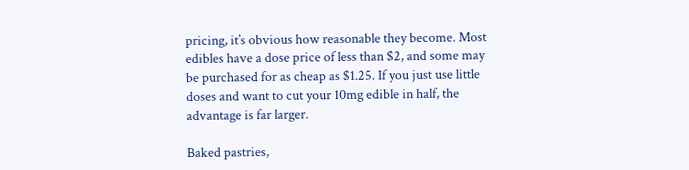pricing, it’s obvious how reasonable they become. Most edibles have a dose price of less than $2, and some may be purchased for as cheap as $1.25. If you just use little doses and want to cut your 10mg edible in half, the advantage is far larger.

Baked pastries,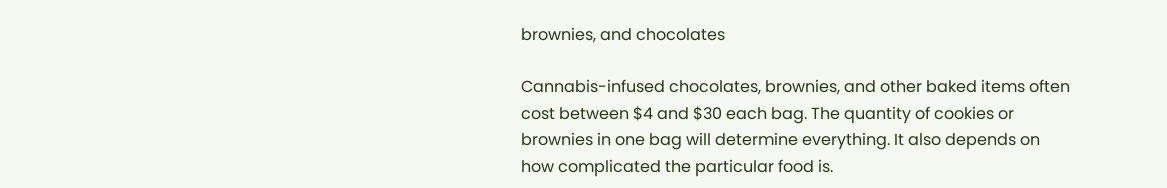brownies, and chocolates

Cannabis-infused chocolates, brownies, and other baked items often cost between $4 and $30 each bag. The quantity of cookies or brownies in one bag will determine everything. It also depends on how complicated the particular food is.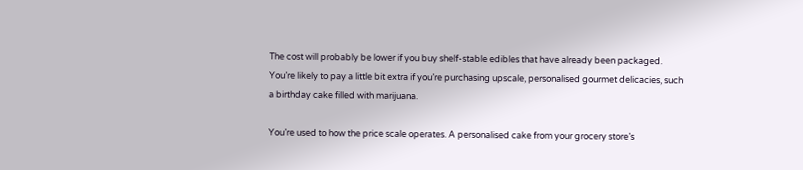The cost will probably be lower if you buy shelf-stable edibles that have already been packaged. You’re likely to pay a little bit extra if you’re purchasing upscale, personalised gourmet delicacies, such a birthday cake filled with marijuana.

You’re used to how the price scale operates. A personalised cake from your grocery store’s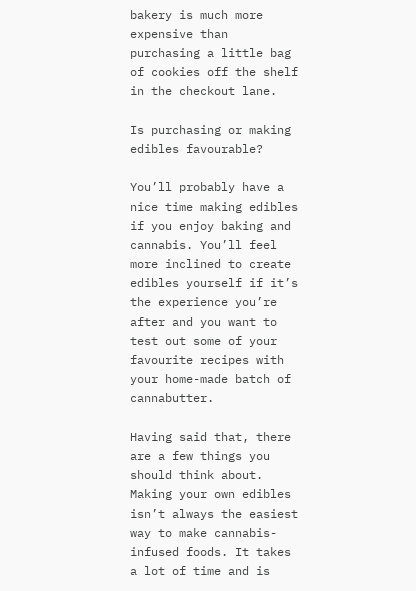bakery is much more expensive than purchasing a little bag of cookies off the shelf in the checkout lane.

Is purchasing or making edibles favourable?

You’ll probably have a nice time making edibles if you enjoy baking and cannabis. You’ll feel more inclined to create edibles yourself if it’s the experience you’re after and you want to test out some of your favourite recipes with your home-made batch of cannabutter.

Having said that, there are a few things you should think about. Making your own edibles isn’t always the easiest way to make cannabis-infused foods. It takes a lot of time and is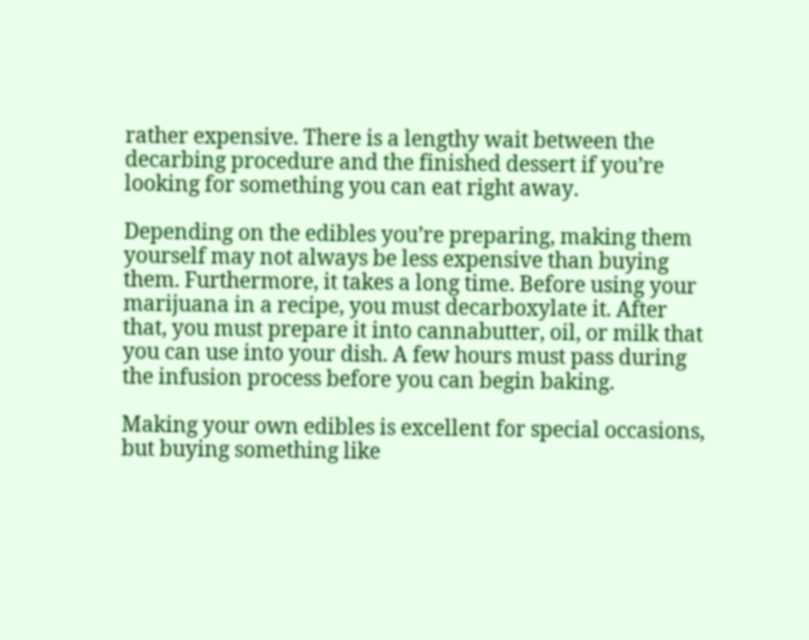rather expensive. There is a lengthy wait between the decarbing procedure and the finished dessert if you’re looking for something you can eat right away.

Depending on the edibles you’re preparing, making them yourself may not always be less expensive than buying them. Furthermore, it takes a long time. Before using your marijuana in a recipe, you must decarboxylate it. After that, you must prepare it into cannabutter, oil, or milk that you can use into your dish. A few hours must pass during the infusion process before you can begin baking.

Making your own edibles is excellent for special occasions, but buying something like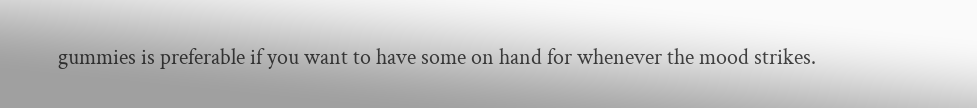gummies is preferable if you want to have some on hand for whenever the mood strikes.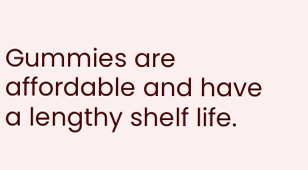Gummies are affordable and have a lengthy shelf life.